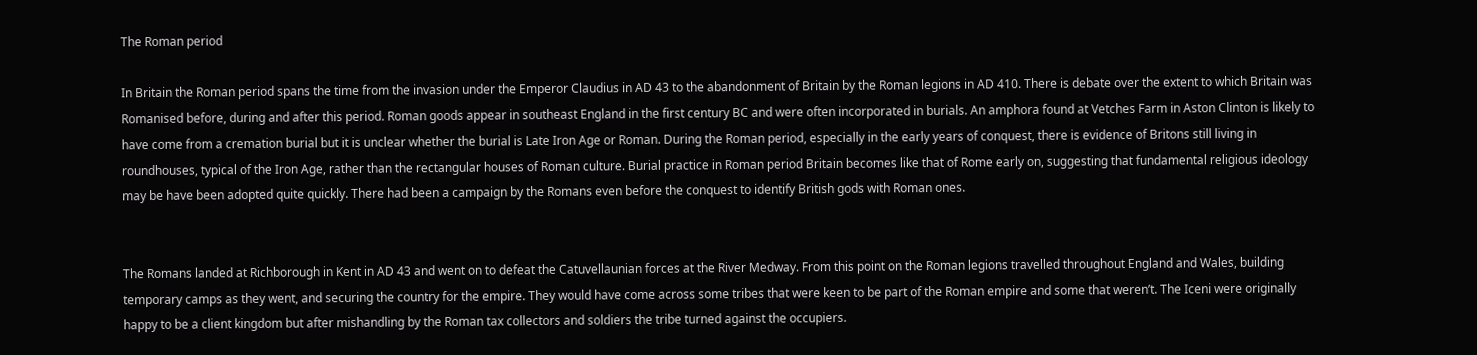The Roman period

In Britain the Roman period spans the time from the invasion under the Emperor Claudius in AD 43 to the abandonment of Britain by the Roman legions in AD 410. There is debate over the extent to which Britain was Romanised before, during and after this period. Roman goods appear in southeast England in the first century BC and were often incorporated in burials. An amphora found at Vetches Farm in Aston Clinton is likely to have come from a cremation burial but it is unclear whether the burial is Late Iron Age or Roman. During the Roman period, especially in the early years of conquest, there is evidence of Britons still living in roundhouses, typical of the Iron Age, rather than the rectangular houses of Roman culture. Burial practice in Roman period Britain becomes like that of Rome early on, suggesting that fundamental religious ideology may be have been adopted quite quickly. There had been a campaign by the Romans even before the conquest to identify British gods with Roman ones.


The Romans landed at Richborough in Kent in AD 43 and went on to defeat the Catuvellaunian forces at the River Medway. From this point on the Roman legions travelled throughout England and Wales, building temporary camps as they went, and securing the country for the empire. They would have come across some tribes that were keen to be part of the Roman empire and some that weren’t. The Iceni were originally happy to be a client kingdom but after mishandling by the Roman tax collectors and soldiers the tribe turned against the occupiers.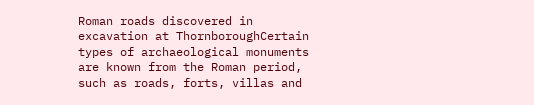Roman roads discovered in excavation at ThornboroughCertain types of archaeological monuments are known from the Roman period, such as roads, forts, villas and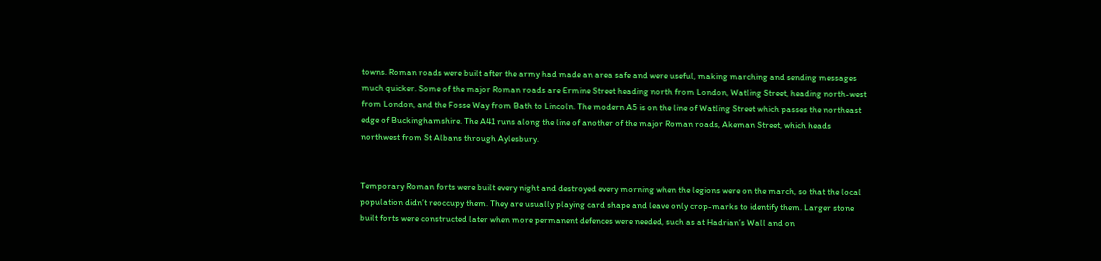towns. Roman roads were built after the army had made an area safe and were useful, making marching and sending messages much quicker. Some of the major Roman roads are Ermine Street heading north from London, Watling Street, heading north-west from London, and the Fosse Way from Bath to Lincoln. The modern A5 is on the line of Watling Street which passes the northeast edge of Buckinghamshire. The A41 runs along the line of another of the major Roman roads, Akeman Street, which heads northwest from St Albans through Aylesbury.


Temporary Roman forts were built every night and destroyed every morning when the legions were on the march, so that the local population didn’t reoccupy them. They are usually playing card shape and leave only crop-marks to identify them. Larger stone built forts were constructed later when more permanent defences were needed, such as at Hadrian’s Wall and on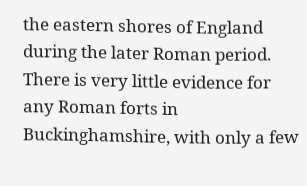the eastern shores of England during the later Roman period. There is very little evidence for any Roman forts in Buckinghamshire, with only a few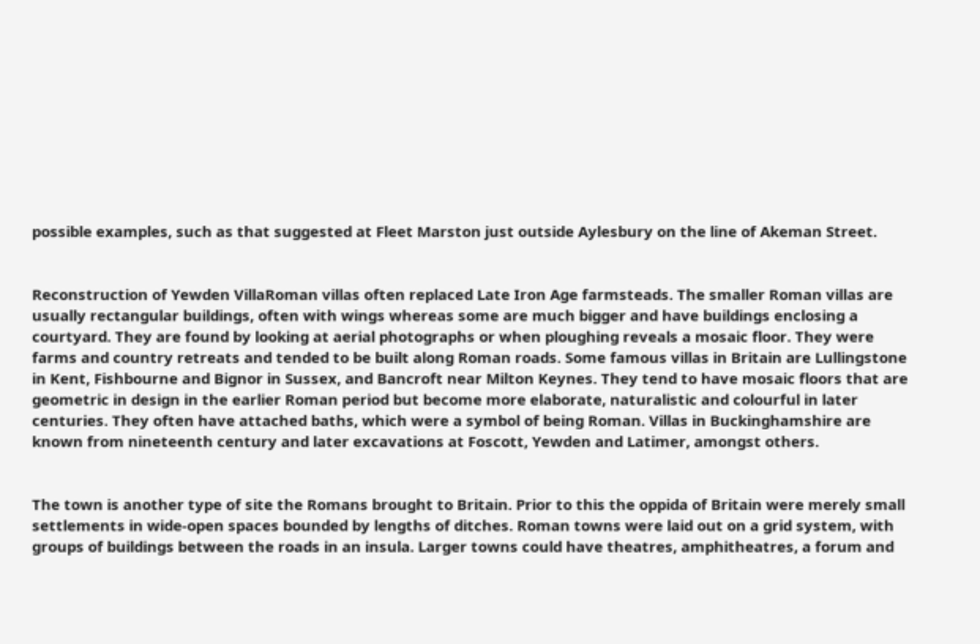possible examples, such as that suggested at Fleet Marston just outside Aylesbury on the line of Akeman Street.


Reconstruction of Yewden VillaRoman villas often replaced Late Iron Age farmsteads. The smaller Roman villas are usually rectangular buildings, often with wings whereas some are much bigger and have buildings enclosing a courtyard. They are found by looking at aerial photographs or when ploughing reveals a mosaic floor. They were farms and country retreats and tended to be built along Roman roads. Some famous villas in Britain are Lullingstone in Kent, Fishbourne and Bignor in Sussex, and Bancroft near Milton Keynes. They tend to have mosaic floors that are geometric in design in the earlier Roman period but become more elaborate, naturalistic and colourful in later centuries. They often have attached baths, which were a symbol of being Roman. Villas in Buckinghamshire are known from nineteenth century and later excavations at Foscott, Yewden and Latimer, amongst others.


The town is another type of site the Romans brought to Britain. Prior to this the oppida of Britain were merely small settlements in wide-open spaces bounded by lengths of ditches. Roman towns were laid out on a grid system, with groups of buildings between the roads in an insula. Larger towns could have theatres, amphitheatres, a forum and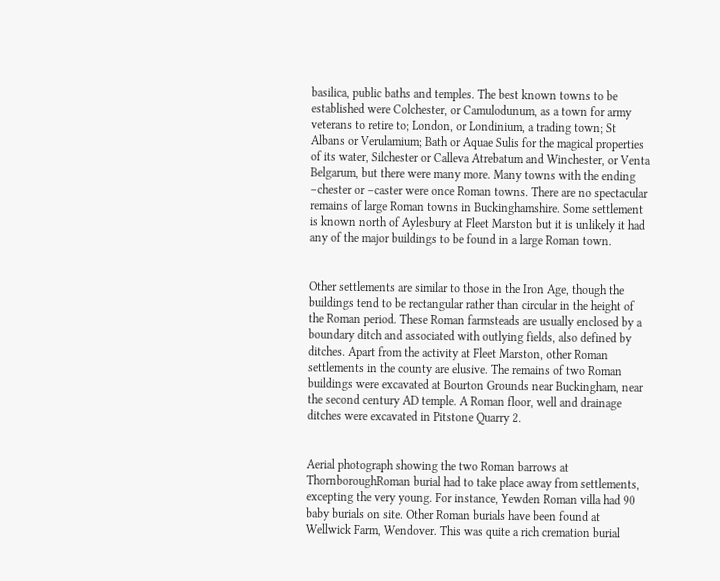basilica, public baths and temples. The best known towns to be established were Colchester, or Camulodunum, as a town for army veterans to retire to; London, or Londinium, a trading town; St Albans or Verulamium; Bath or Aquae Sulis for the magical properties of its water, Silchester or Calleva Atrebatum and Winchester, or Venta Belgarum, but there were many more. Many towns with the ending –chester or –caster were once Roman towns. There are no spectacular remains of large Roman towns in Buckinghamshire. Some settlement is known north of Aylesbury at Fleet Marston but it is unlikely it had any of the major buildings to be found in a large Roman town.


Other settlements are similar to those in the Iron Age, though the buildings tend to be rectangular rather than circular in the height of the Roman period. These Roman farmsteads are usually enclosed by a boundary ditch and associated with outlying fields, also defined by ditches. Apart from the activity at Fleet Marston, other Roman settlements in the county are elusive. The remains of two Roman buildings were excavated at Bourton Grounds near Buckingham, near the second century AD temple. A Roman floor, well and drainage ditches were excavated in Pitstone Quarry 2.


Aerial photograph showing the two Roman barrows at ThornboroughRoman burial had to take place away from settlements, excepting the very young. For instance, Yewden Roman villa had 90 baby burials on site. Other Roman burials have been found at Wellwick Farm, Wendover. This was quite a rich cremation burial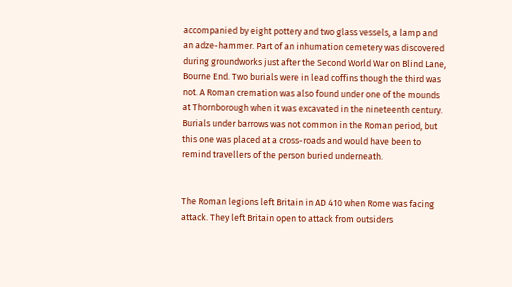accompanied by eight pottery and two glass vessels, a lamp and an adze-hammer. Part of an inhumation cemetery was discovered during groundworks just after the Second World War on Blind Lane, Bourne End. Two burials were in lead coffins though the third was not. A Roman cremation was also found under one of the mounds at Thornborough when it was excavated in the nineteenth century. Burials under barrows was not common in the Roman period, but this one was placed at a cross-roads and would have been to remind travellers of the person buried underneath.


The Roman legions left Britain in AD 410 when Rome was facing attack. They left Britain open to attack from outsiders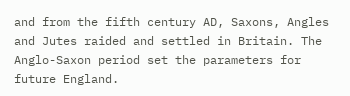and from the fifth century AD, Saxons, Angles and Jutes raided and settled in Britain. The Anglo-Saxon period set the parameters for future England.